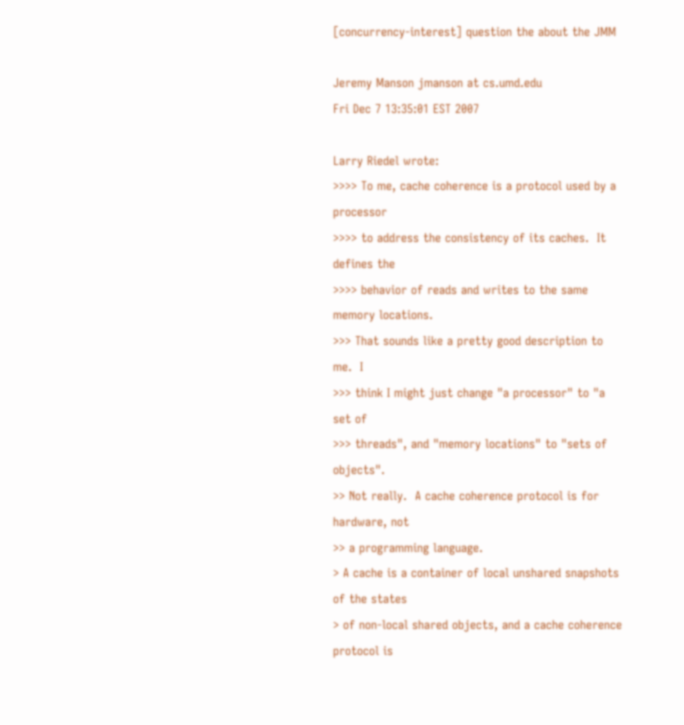[concurrency-interest] question the about the JMM

Jeremy Manson jmanson at cs.umd.edu
Fri Dec 7 13:35:01 EST 2007

Larry Riedel wrote:
>>>> To me, cache coherence is a protocol used by a processor
>>>> to address the consistency of its caches.  It defines the
>>>> behavior of reads and writes to the same memory locations.
>>> That sounds like a pretty good description to me.  I
>>> think I might just change "a processor" to "a set of
>>> threads", and "memory locations" to "sets of objects".
>> Not really.  A cache coherence protocol is for hardware, not
>> a programming language.
> A cache is a container of local unshared snapshots of the states
> of non-local shared objects, and a cache coherence protocol is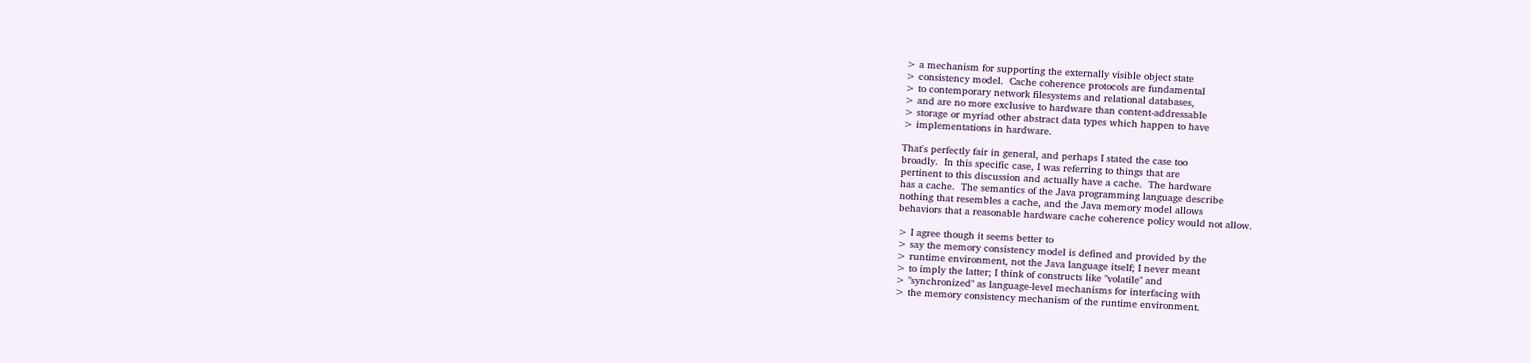> a mechanism for supporting the externally visible object state
> consistency model.  Cache coherence protocols are fundamental
> to contemporary network filesystems and relational databases,
> and are no more exclusive to hardware than content-addressable
> storage or myriad other abstract data types which happen to have
> implementations in hardware.

That's perfectly fair in general, and perhaps I stated the case too
broadly.  In this specific case, I was referring to things that are
pertinent to this discussion and actually have a cache.  The hardware
has a cache.  The semantics of the Java programming language describe
nothing that resembles a cache, and the Java memory model allows
behaviors that a reasonable hardware cache coherence policy would not allow.

> I agree though it seems better to
> say the memory consistency model is defined and provided by the
> runtime environment, not the Java language itself; I never meant
> to imply the latter; I think of constructs like "volatile" and
> "synchronized" as language-level mechanisms for interfacing with
> the memory consistency mechanism of the runtime environment.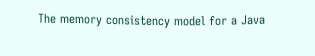The memory consistency model for a Java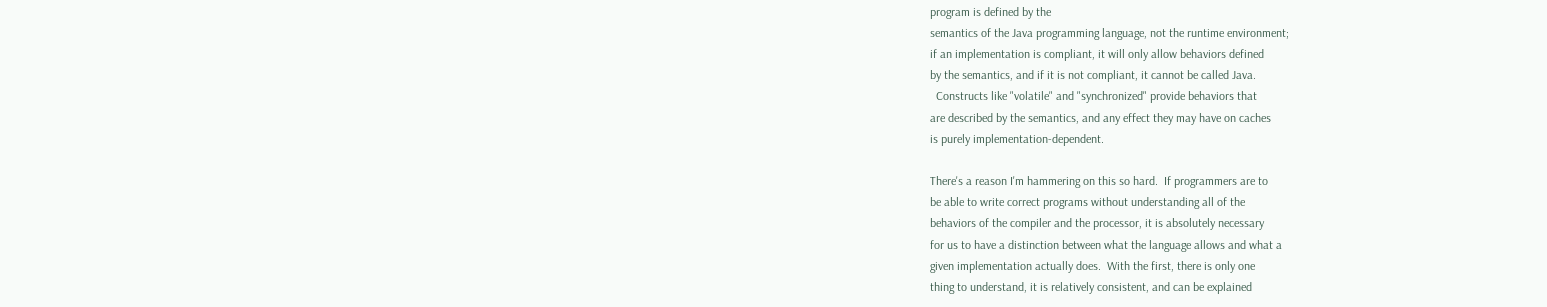program is defined by the
semantics of the Java programming language, not the runtime environment;
if an implementation is compliant, it will only allow behaviors defined
by the semantics, and if it is not compliant, it cannot be called Java.
  Constructs like "volatile" and "synchronized" provide behaviors that
are described by the semantics, and any effect they may have on caches
is purely implementation-dependent.

There's a reason I'm hammering on this so hard.  If programmers are to
be able to write correct programs without understanding all of the
behaviors of the compiler and the processor, it is absolutely necessary
for us to have a distinction between what the language allows and what a
given implementation actually does.  With the first, there is only one
thing to understand, it is relatively consistent, and can be explained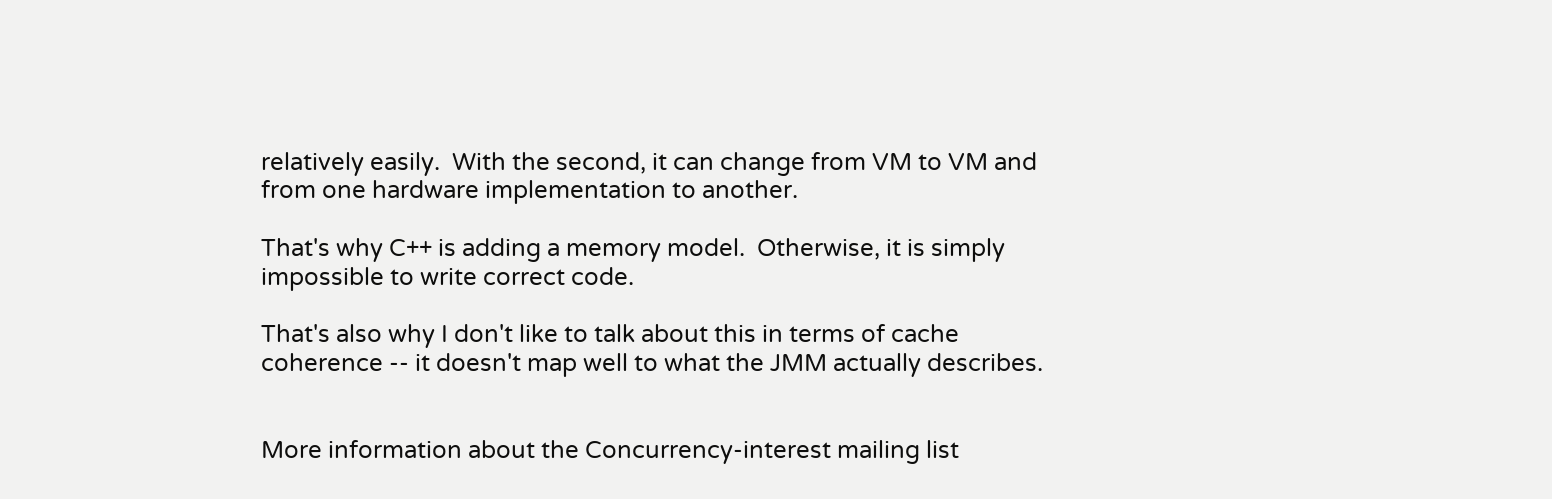relatively easily.  With the second, it can change from VM to VM and
from one hardware implementation to another.

That's why C++ is adding a memory model.  Otherwise, it is simply
impossible to write correct code.

That's also why I don't like to talk about this in terms of cache
coherence -- it doesn't map well to what the JMM actually describes.


More information about the Concurrency-interest mailing list